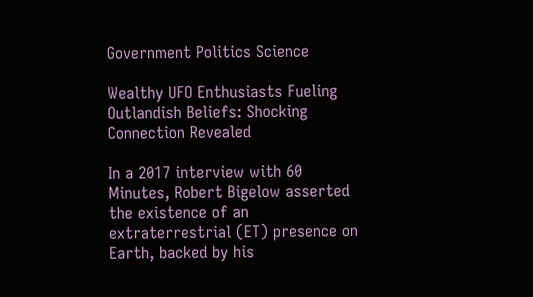Government Politics Science

Wealthy UFO Enthusiasts Fueling Outlandish Beliefs: Shocking Connection Revealed

In a 2017 interview with 60 Minutes, Robert Bigelow asserted the existence of an extraterrestrial (ET) presence on Earth, backed by his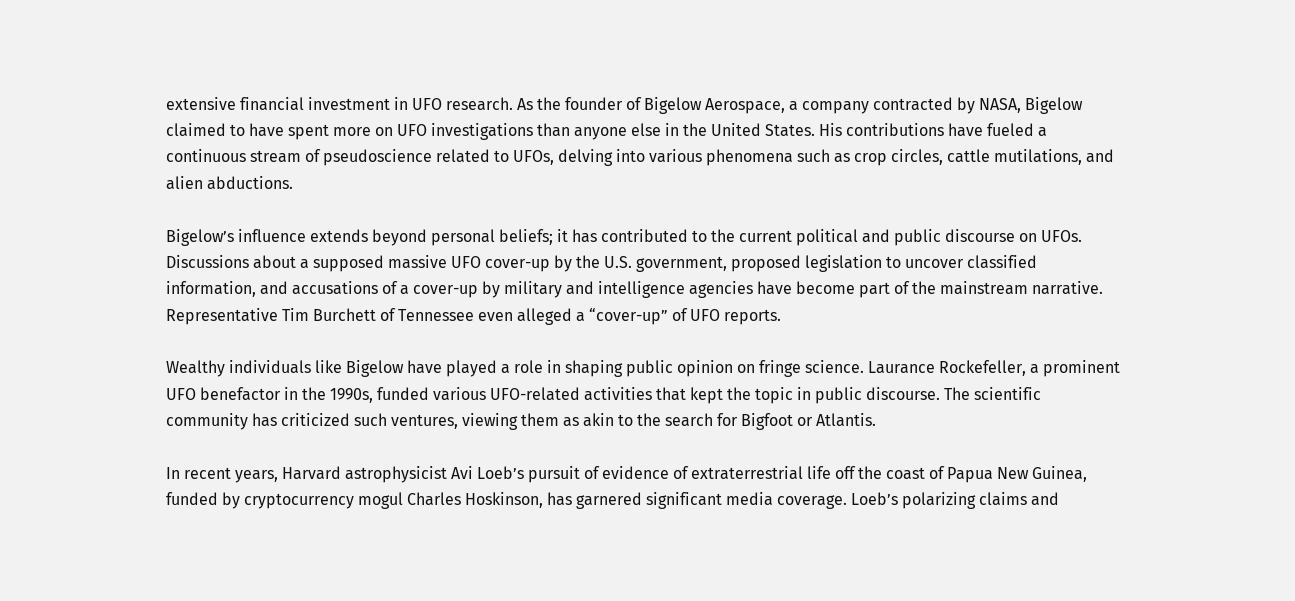extensive financial investment in UFO research. As the founder of Bigelow Aerospace, a company contracted by NASA, Bigelow claimed to have spent more on UFO investigations than anyone else in the United States. His contributions have fueled a continuous stream of pseudoscience related to UFOs, delving into various phenomena such as crop circles, cattle mutilations, and alien abductions.

Bigelow’s influence extends beyond personal beliefs; it has contributed to the current political and public discourse on UFOs. Discussions about a supposed massive UFO cover-up by the U.S. government, proposed legislation to uncover classified information, and accusations of a cover-up by military and intelligence agencies have become part of the mainstream narrative. Representative Tim Burchett of Tennessee even alleged a “cover-up” of UFO reports.

Wealthy individuals like Bigelow have played a role in shaping public opinion on fringe science. Laurance Rockefeller, a prominent UFO benefactor in the 1990s, funded various UFO-related activities that kept the topic in public discourse. The scientific community has criticized such ventures, viewing them as akin to the search for Bigfoot or Atlantis.

In recent years, Harvard astrophysicist Avi Loeb’s pursuit of evidence of extraterrestrial life off the coast of Papua New Guinea, funded by cryptocurrency mogul Charles Hoskinson, has garnered significant media coverage. Loeb’s polarizing claims and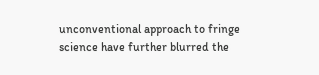unconventional approach to fringe science have further blurred the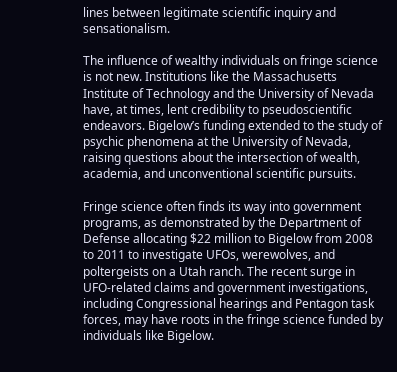lines between legitimate scientific inquiry and sensationalism.

The influence of wealthy individuals on fringe science is not new. Institutions like the Massachusetts Institute of Technology and the University of Nevada have, at times, lent credibility to pseudoscientific endeavors. Bigelow’s funding extended to the study of psychic phenomena at the University of Nevada, raising questions about the intersection of wealth, academia, and unconventional scientific pursuits.

Fringe science often finds its way into government programs, as demonstrated by the Department of Defense allocating $22 million to Bigelow from 2008 to 2011 to investigate UFOs, werewolves, and poltergeists on a Utah ranch. The recent surge in UFO-related claims and government investigations, including Congressional hearings and Pentagon task forces, may have roots in the fringe science funded by individuals like Bigelow.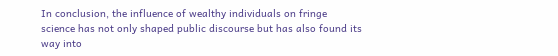In conclusion, the influence of wealthy individuals on fringe science has not only shaped public discourse but has also found its way into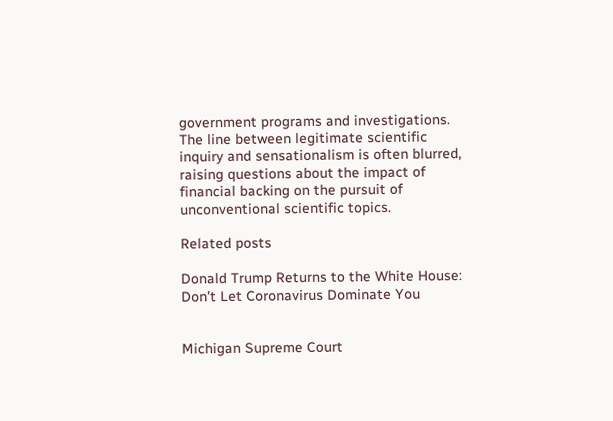government programs and investigations. The line between legitimate scientific inquiry and sensationalism is often blurred, raising questions about the impact of financial backing on the pursuit of unconventional scientific topics.

Related posts

Donald Trump Returns to the White House: Don’t Let Coronavirus Dominate You


Michigan Supreme Court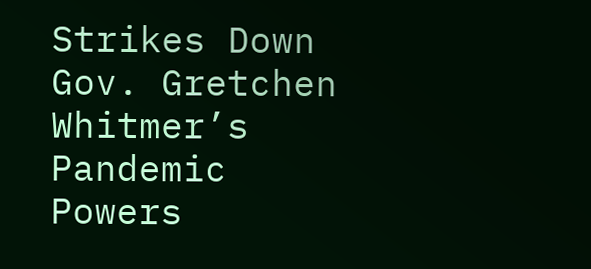Strikes Down Gov. Gretchen Whitmer’s Pandemic Powers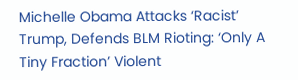Michelle Obama Attacks ‘Racist’ Trump, Defends BLM Rioting: ‘Only A Tiny Fraction’ Violent